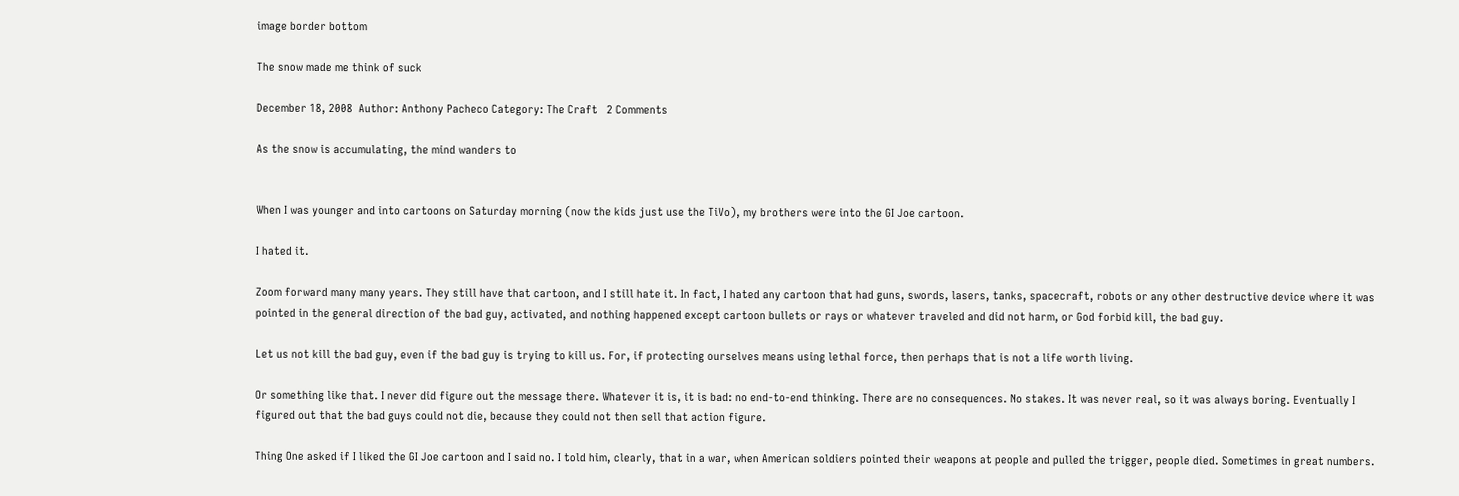image border bottom

The snow made me think of suck

December 18, 2008  Author: Anthony Pacheco Category: The Craft   2 Comments

As the snow is accumulating, the mind wanders to


When I was younger and into cartoons on Saturday morning (now the kids just use the TiVo), my brothers were into the GI Joe cartoon.

I hated it.

Zoom forward many many years. They still have that cartoon, and I still hate it. In fact, I hated any cartoon that had guns, swords, lasers, tanks, spacecraft, robots or any other destructive device where it was pointed in the general direction of the bad guy, activated, and nothing happened except cartoon bullets or rays or whatever traveled and did not harm, or God forbid kill, the bad guy.

Let us not kill the bad guy, even if the bad guy is trying to kill us. For, if protecting ourselves means using lethal force, then perhaps that is not a life worth living.

Or something like that. I never did figure out the message there. Whatever it is, it is bad: no end-to-end thinking. There are no consequences. No stakes. It was never real, so it was always boring. Eventually I figured out that the bad guys could not die, because they could not then sell that action figure.

Thing One asked if I liked the GI Joe cartoon and I said no. I told him, clearly, that in a war, when American soldiers pointed their weapons at people and pulled the trigger, people died. Sometimes in great numbers.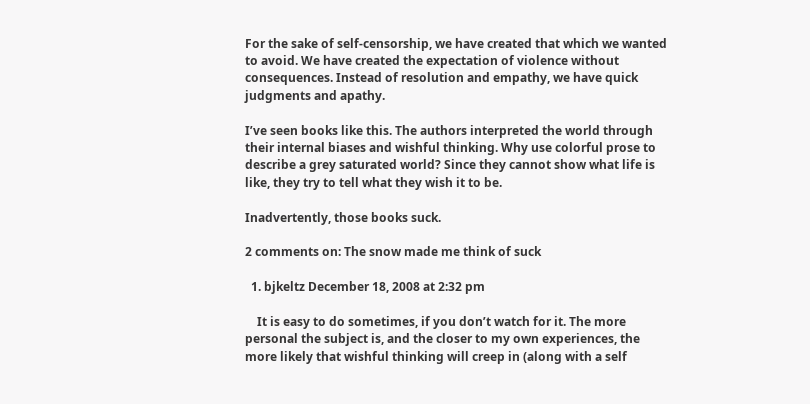For the sake of self-censorship, we have created that which we wanted to avoid. We have created the expectation of violence without consequences. Instead of resolution and empathy, we have quick judgments and apathy.

I’ve seen books like this. The authors interpreted the world through their internal biases and wishful thinking. Why use colorful prose to describe a grey saturated world? Since they cannot show what life is like, they try to tell what they wish it to be.

Inadvertently, those books suck.

2 comments on: The snow made me think of suck

  1. bjkeltz December 18, 2008 at 2:32 pm

    It is easy to do sometimes, if you don’t watch for it. The more personal the subject is, and the closer to my own experiences, the more likely that wishful thinking will creep in (along with a self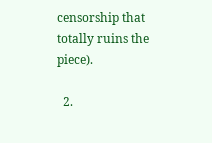censorship that totally ruins the piece).

  2.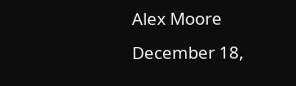Alex Moore December 18,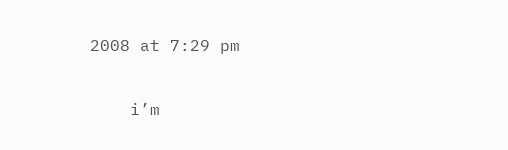2008 at 7:29 pm

    i’m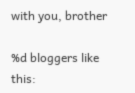with you, brother

%d bloggers like this: